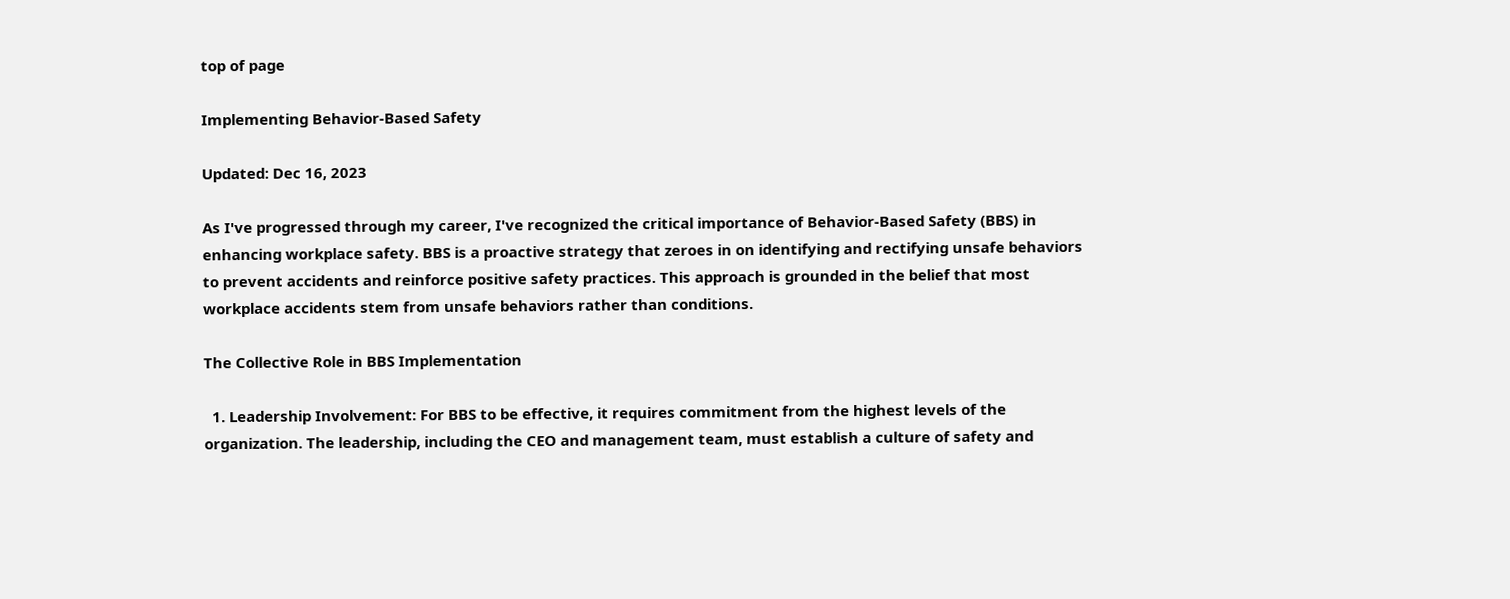top of page

Implementing Behavior-Based Safety

Updated: Dec 16, 2023

As I've progressed through my career, I've recognized the critical importance of Behavior-Based Safety (BBS) in enhancing workplace safety. BBS is a proactive strategy that zeroes in on identifying and rectifying unsafe behaviors to prevent accidents and reinforce positive safety practices. This approach is grounded in the belief that most workplace accidents stem from unsafe behaviors rather than conditions.

The Collective Role in BBS Implementation

  1. Leadership Involvement: For BBS to be effective, it requires commitment from the highest levels of the organization. The leadership, including the CEO and management team, must establish a culture of safety and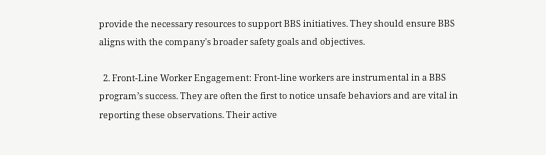provide the necessary resources to support BBS initiatives. They should ensure BBS aligns with the company's broader safety goals and objectives.

  2. Front-Line Worker Engagement: Front-line workers are instrumental in a BBS program’s success. They are often the first to notice unsafe behaviors and are vital in reporting these observations. Their active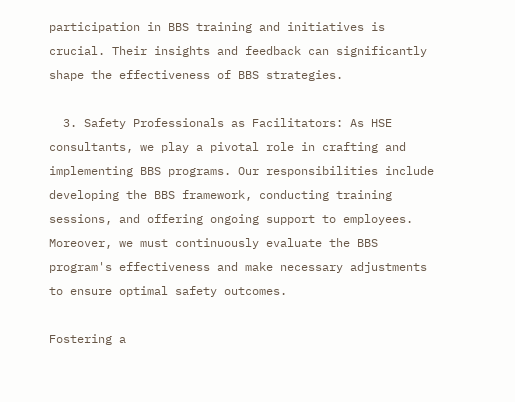participation in BBS training and initiatives is crucial. Their insights and feedback can significantly shape the effectiveness of BBS strategies.

  3. Safety Professionals as Facilitators: As HSE consultants, we play a pivotal role in crafting and implementing BBS programs. Our responsibilities include developing the BBS framework, conducting training sessions, and offering ongoing support to employees. Moreover, we must continuously evaluate the BBS program's effectiveness and make necessary adjustments to ensure optimal safety outcomes.

Fostering a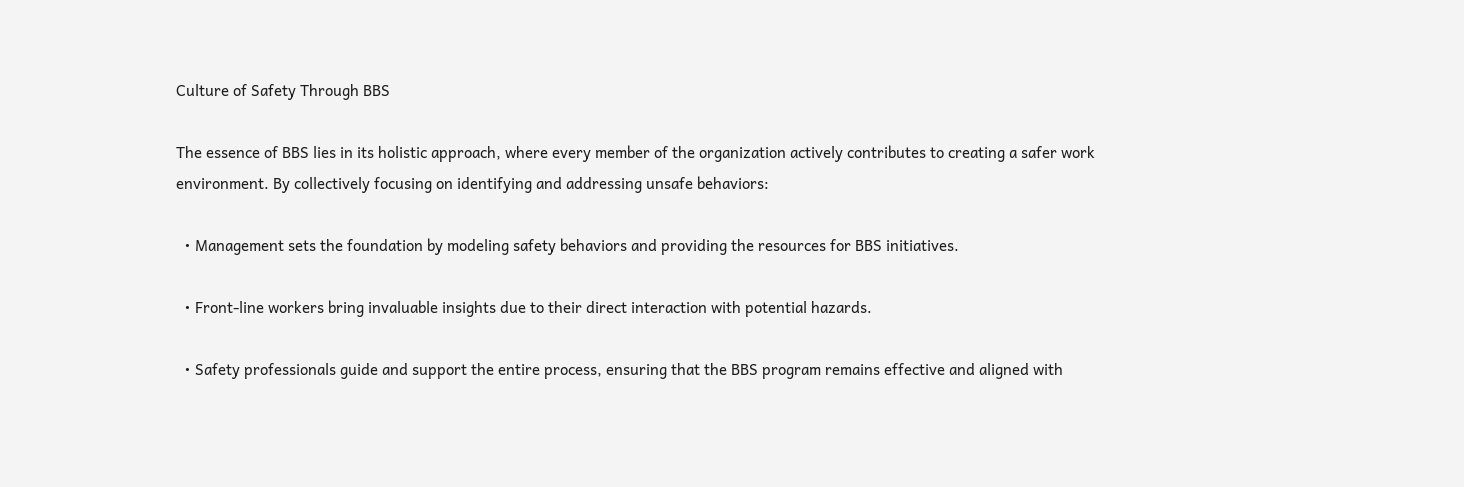Culture of Safety Through BBS

The essence of BBS lies in its holistic approach, where every member of the organization actively contributes to creating a safer work environment. By collectively focusing on identifying and addressing unsafe behaviors:

  • Management sets the foundation by modeling safety behaviors and providing the resources for BBS initiatives.

  • Front-line workers bring invaluable insights due to their direct interaction with potential hazards.

  • Safety professionals guide and support the entire process, ensuring that the BBS program remains effective and aligned with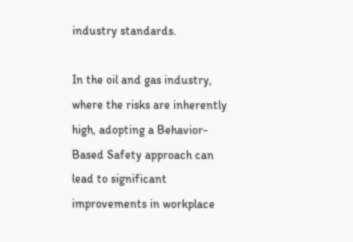industry standards.

In the oil and gas industry, where the risks are inherently high, adopting a Behavior-Based Safety approach can lead to significant improvements in workplace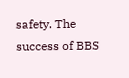safety. The success of BBS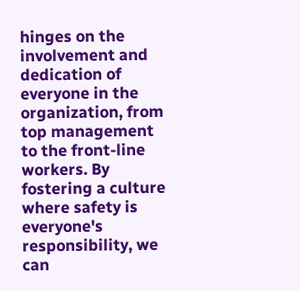hinges on the involvement and dedication of everyone in the organization, from top management to the front-line workers. By fostering a culture where safety is everyone's responsibility, we can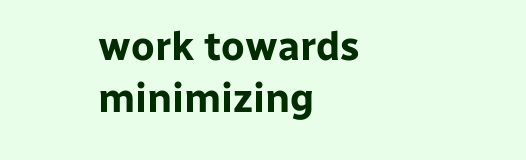work towards minimizing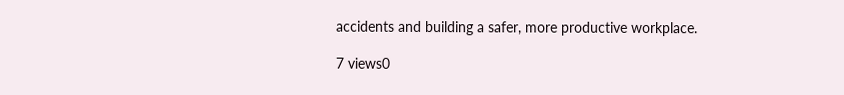accidents and building a safer, more productive workplace.

7 views0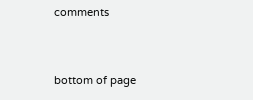comments


bottom of page